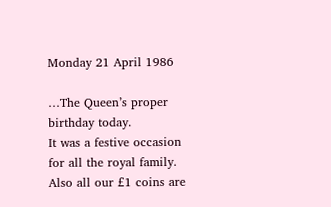Monday 21 April 1986

…The Queen’s proper birthday today.
It was a festive occasion for all the royal family.
Also all our £1 coins are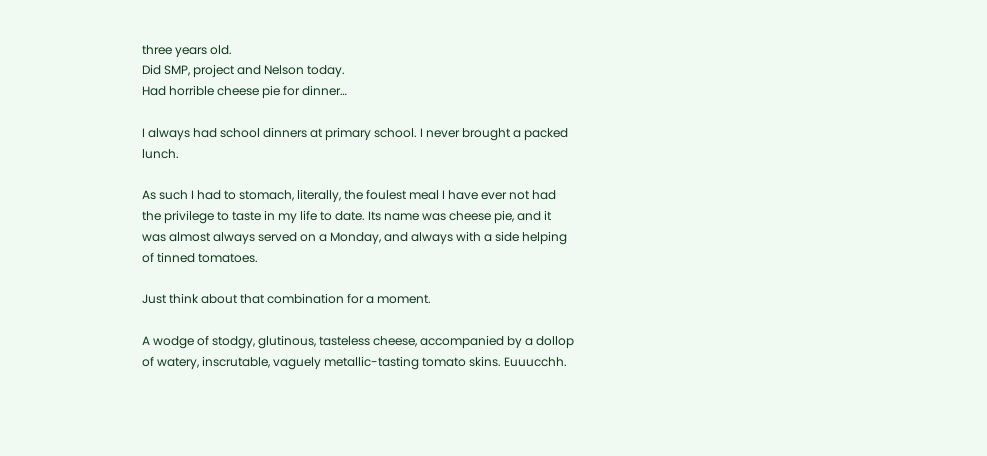three years old.
Did SMP, project and Nelson today.
Had horrible cheese pie for dinner…

I always had school dinners at primary school. I never brought a packed lunch.

As such I had to stomach, literally, the foulest meal I have ever not had the privilege to taste in my life to date. Its name was cheese pie, and it was almost always served on a Monday, and always with a side helping of tinned tomatoes.

Just think about that combination for a moment.

A wodge of stodgy, glutinous, tasteless cheese, accompanied by a dollop of watery, inscrutable, vaguely metallic-tasting tomato skins. Euuucchh.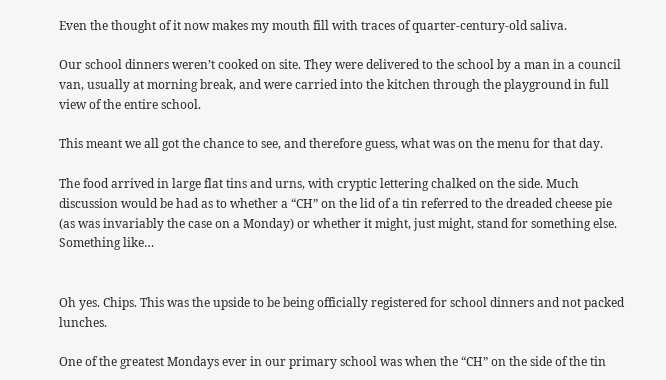Even the thought of it now makes my mouth fill with traces of quarter-century-old saliva.

Our school dinners weren’t cooked on site. They were delivered to the school by a man in a council van, usually at morning break, and were carried into the kitchen through the playground in full view of the entire school.

This meant we all got the chance to see, and therefore guess, what was on the menu for that day.

The food arrived in large flat tins and urns, with cryptic lettering chalked on the side. Much discussion would be had as to whether a “CH” on the lid of a tin referred to the dreaded cheese pie (as was invariably the case on a Monday) or whether it might, just might, stand for something else. Something like…


Oh yes. Chips. This was the upside to be being officially registered for school dinners and not packed lunches.

One of the greatest Mondays ever in our primary school was when the “CH” on the side of the tin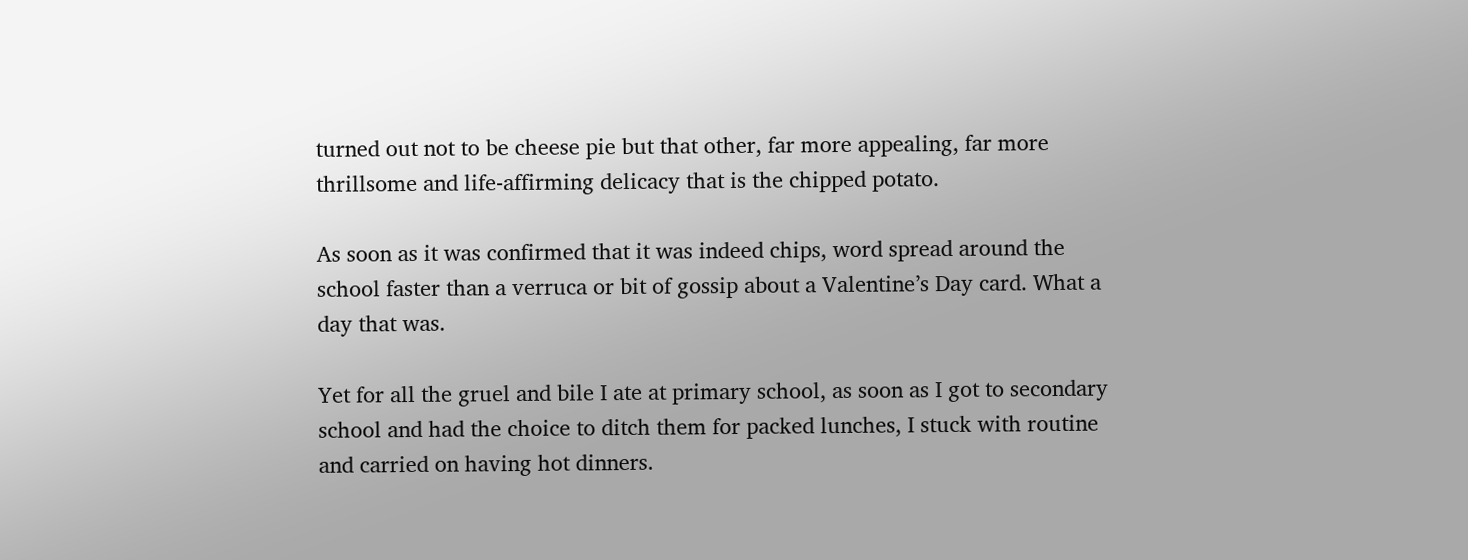turned out not to be cheese pie but that other, far more appealing, far more thrillsome and life-affirming delicacy that is the chipped potato.

As soon as it was confirmed that it was indeed chips, word spread around the school faster than a verruca or bit of gossip about a Valentine’s Day card. What a day that was.

Yet for all the gruel and bile I ate at primary school, as soon as I got to secondary school and had the choice to ditch them for packed lunches, I stuck with routine and carried on having hot dinners.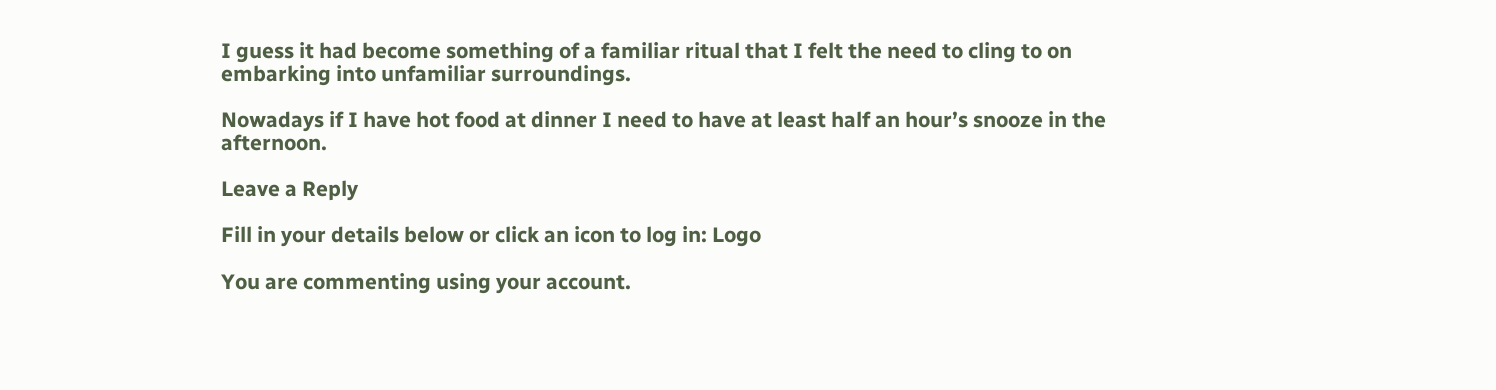I guess it had become something of a familiar ritual that I felt the need to cling to on embarking into unfamiliar surroundings.

Nowadays if I have hot food at dinner I need to have at least half an hour’s snooze in the afternoon.

Leave a Reply

Fill in your details below or click an icon to log in: Logo

You are commenting using your account.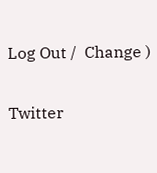Log Out /  Change )

Twitter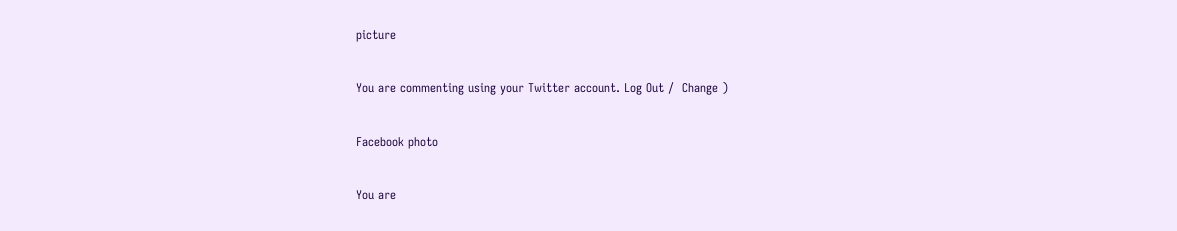picture

You are commenting using your Twitter account. Log Out /  Change )

Facebook photo

You are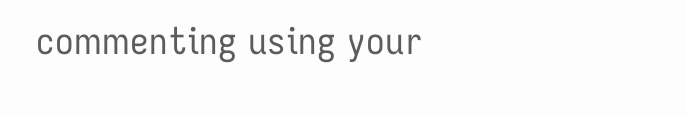commenting using your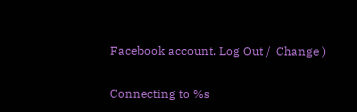Facebook account. Log Out /  Change )

Connecting to %s